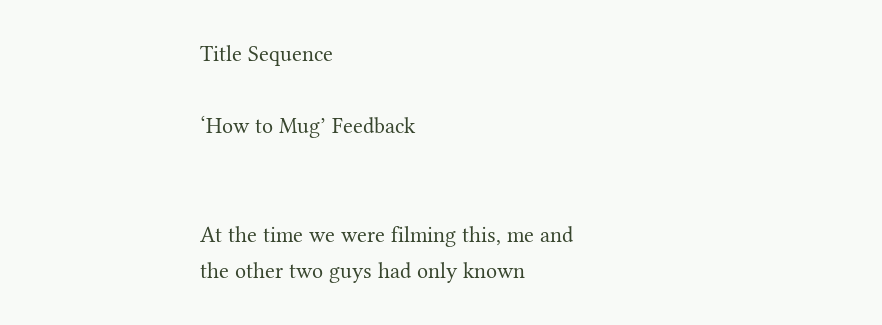Title Sequence

‘How to Mug’ Feedback


At the time we were filming this, me and the other two guys had only known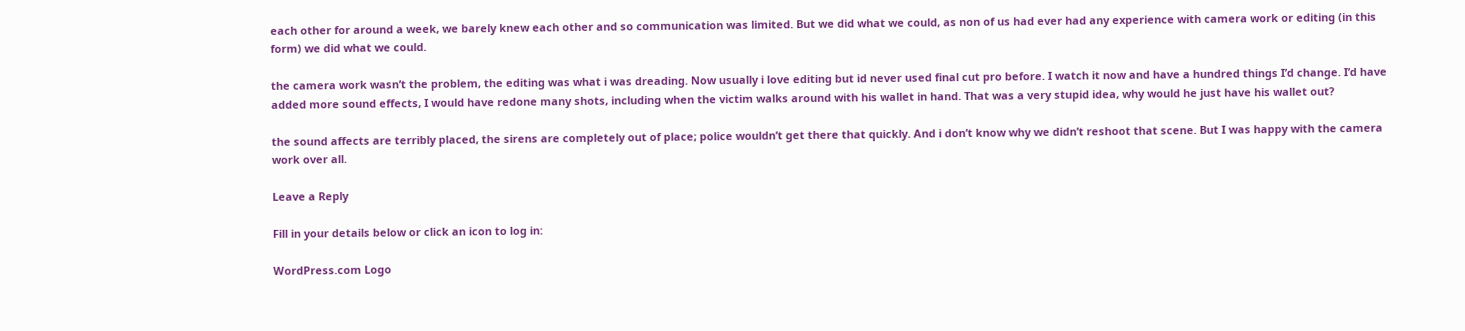each other for around a week, we barely knew each other and so communication was limited. But we did what we could, as non of us had ever had any experience with camera work or editing (in this form) we did what we could.

the camera work wasn’t the problem, the editing was what i was dreading. Now usually i love editing but id never used final cut pro before. I watch it now and have a hundred things I’d change. I’d have added more sound effects, I would have redone many shots, including when the victim walks around with his wallet in hand. That was a very stupid idea, why would he just have his wallet out?

the sound affects are terribly placed, the sirens are completely out of place; police wouldn’t get there that quickly. And i don’t know why we didn’t reshoot that scene. But I was happy with the camera work over all.

Leave a Reply

Fill in your details below or click an icon to log in:

WordPress.com Logo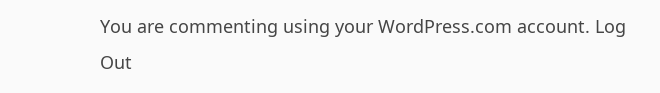You are commenting using your WordPress.com account. Log Out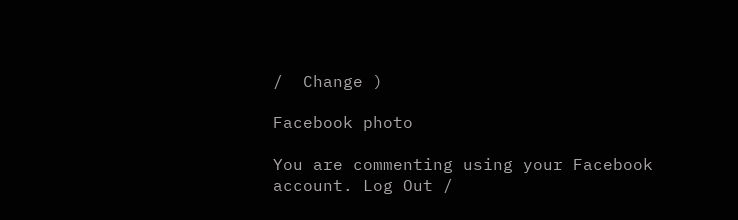/  Change )

Facebook photo

You are commenting using your Facebook account. Log Out /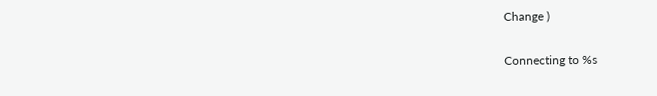Change )

Connecting to %s